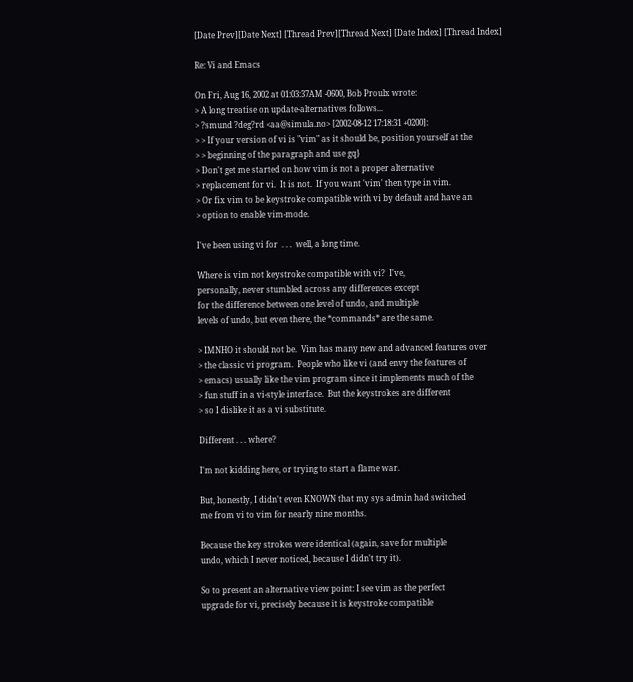[Date Prev][Date Next] [Thread Prev][Thread Next] [Date Index] [Thread Index]

Re: Vi and Emacs

On Fri, Aug 16, 2002 at 01:03:37AM -0600, Bob Proulx wrote:
> A long treatise on update-alternatives follows...
> ?smund ?deg?rd <aa@simula.no> [2002-08-12 17:18:31 +0200]:
> > If your version of vi is "vim" as it should be, position yourself at the
> > beginning of the paragraph and use gq}
> Don't get me started on how vim is not a proper alternative
> replacement for vi.  It is not.  If you want 'vim' then type in vim.
> Or fix vim to be keystroke compatible with vi by default and have an
> option to enable vim-mode.

I've been using vi for  . . .  well, a long time.

Where is vim not keystroke compatible with vi?  I've,
personally, never stumbled across any differences except
for the difference between one level of undo, and multiple
levels of undo, but even there, the *commands* are the same.

> IMNHO it should not be.  Vim has many new and advanced features over
> the classic vi program.  People who like vi (and envy the features of
> emacs) usually like the vim program since it implements much of the
> fun stuff in a vi-style interface.  But the keystrokes are different
> so I dislike it as a vi substitute.

Different . . . where?

I'm not kidding here, or trying to start a flame war.

But, honestly, I didn't even KNOWN that my sys admin had switched
me from vi to vim for nearly nine months.

Because the key strokes were identical (again, save for multiple
undo, which I never noticed, because I didn't try it).

So to present an alternative view point: I see vim as the perfect
upgrade for vi, precisely because it is keystroke compatible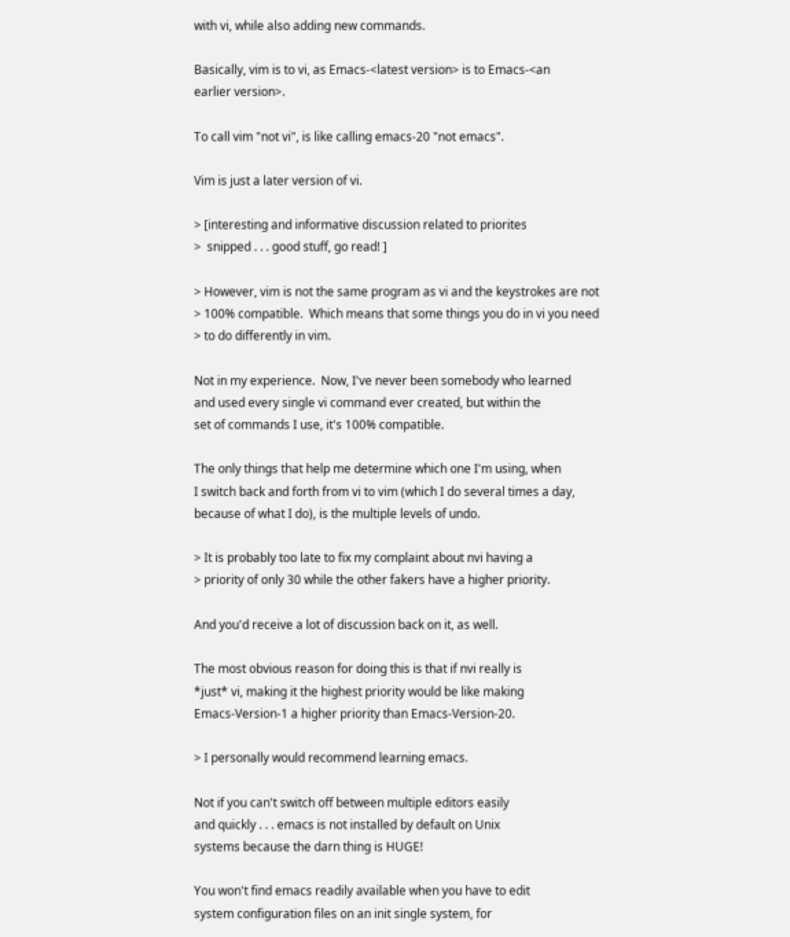with vi, while also adding new commands.

Basically, vim is to vi, as Emacs-<latest version> is to Emacs-<an
earlier version>.

To call vim "not vi", is like calling emacs-20 "not emacs".

Vim is just a later version of vi.

> [interesting and informative discussion related to priorites
>  snipped . . . good stuff, go read! ]

> However, vim is not the same program as vi and the keystrokes are not
> 100% compatible.  Which means that some things you do in vi you need
> to do differently in vim.

Not in my experience.  Now, I've never been somebody who learned
and used every single vi command ever created, but within the
set of commands I use, it's 100% compatible.

The only things that help me determine which one I'm using, when
I switch back and forth from vi to vim (which I do several times a day,
because of what I do), is the multiple levels of undo.

> It is probably too late to fix my complaint about nvi having a
> priority of only 30 while the other fakers have a higher priority.

And you'd receive a lot of discussion back on it, as well.

The most obvious reason for doing this is that if nvi really is
*just* vi, making it the highest priority would be like making
Emacs-Version-1 a higher priority than Emacs-Version-20.

> I personally would recommend learning emacs.

Not if you can't switch off between multiple editors easily
and quickly . . . emacs is not installed by default on Unix
systems because the darn thing is HUGE!

You won't find emacs readily available when you have to edit
system configuration files on an init single system, for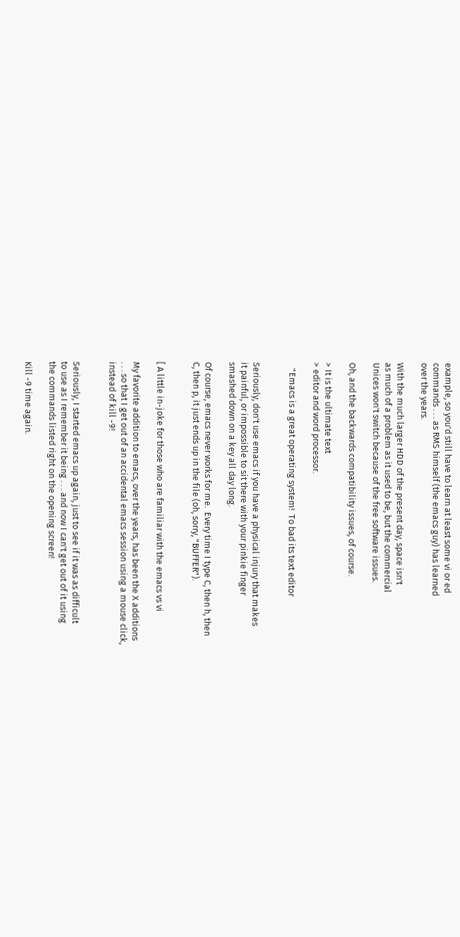example, so you'd still have to learn at least some vi or ed
commands . . . as RMS himself (the emacs guy) has learned
over the years.

With the much larger HDD of the present day, space isn't
as much of a problem as it used to be, but the commercial
Unices won't switch because of the free software issues.

Oh, and the backwards compatibility issues, of course.

> It is the ultimate text
> editor and word processor.

   "Emacs is a great operating system!  To bad its text editor


Seriously, don't use emacs if you have a physical injury that makes
it painful, or impossible to sit there with your pinkie finger
smashed down on a key all day long.

Of course, emacs never works for me.  Every time I type C, then h, then
C, then p, it just ends up in the file (oh, sorry, "BUFFER").


[ A little in-joke for those who are familiar with the emacs vs vi

My favorite addition to emacs, over the years, has been the X additions
. . . so that I get out of an accidental emacs session using a mouse click,
instead of kill -9!


Seriously, I started emacs up again, just to see if it was as difficult
to use as I remember it being . . . and now I can't get out of it using
the commands listed right on the opening screen!

Kill -9 time again.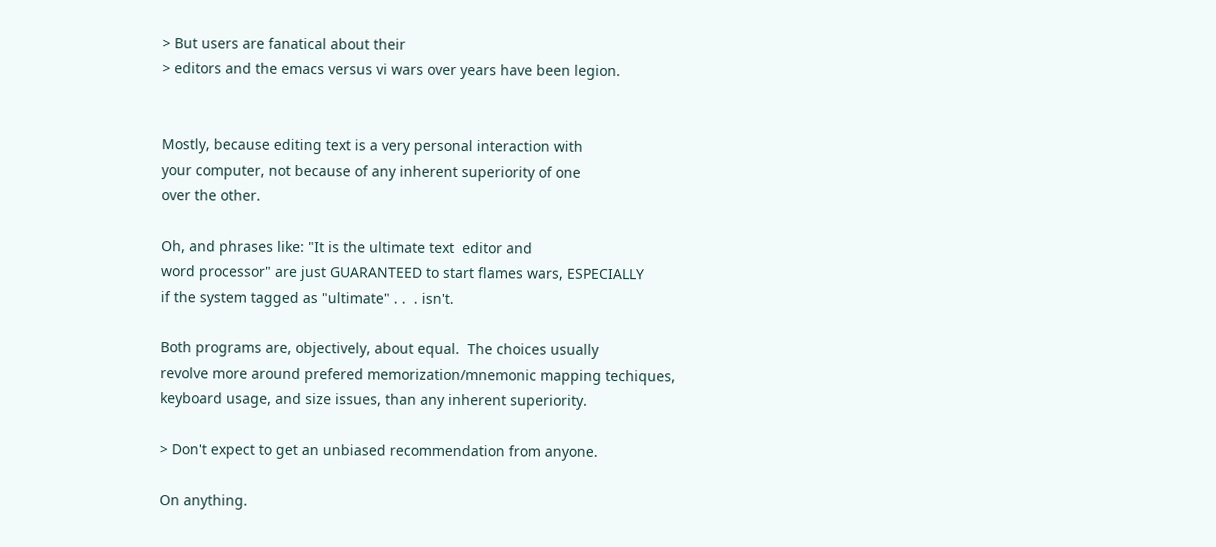> But users are fanatical about their
> editors and the emacs versus vi wars over years have been legion.


Mostly, because editing text is a very personal interaction with
your computer, not because of any inherent superiority of one
over the other.

Oh, and phrases like: "It is the ultimate text  editor and
word processor" are just GUARANTEED to start flames wars, ESPECIALLY
if the system tagged as "ultimate" . .  . isn't.

Both programs are, objectively, about equal.  The choices usually
revolve more around prefered memorization/mnemonic mapping techiques,
keyboard usage, and size issues, than any inherent superiority.

> Don't expect to get an unbiased recommendation from anyone.

On anything.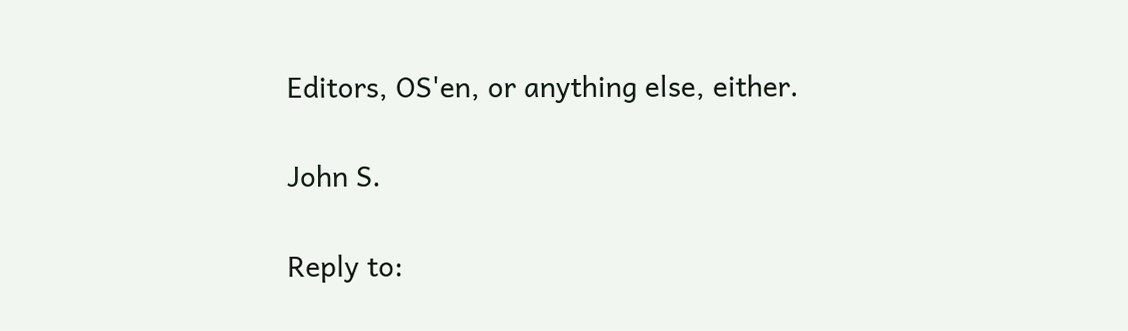Editors, OS'en, or anything else, either.

John S.

Reply to: